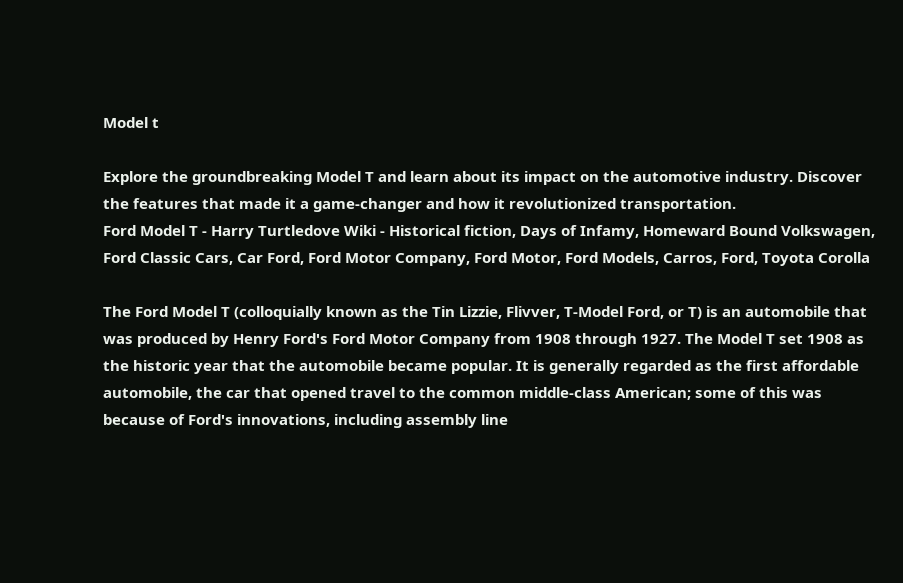Model t

Explore the groundbreaking Model T and learn about its impact on the automotive industry. Discover the features that made it a game-changer and how it revolutionized transportation.
Ford Model T - Harry Turtledove Wiki - Historical fiction, Days of Infamy, Homeward Bound Volkswagen, Ford Classic Cars, Car Ford, Ford Motor Company, Ford Motor, Ford Models, Carros, Ford, Toyota Corolla

The Ford Model T (colloquially known as the Tin Lizzie, Flivver, T‑Model Ford, or T) is an automobile that was produced by Henry Ford's Ford Motor Company from 1908 through 1927. The Model T set 1908 as the historic year that the automobile became popular. It is generally regarded as the first affordable automobile, the car that opened travel to the common middle-class American; some of this was because of Ford's innovations, including assembly line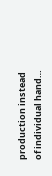production instead of individual hand…